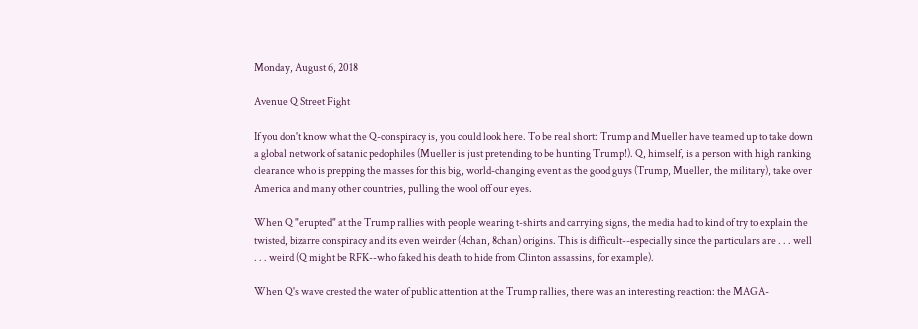Monday, August 6, 2018

Avenue Q Street Fight

If you don't know what the Q-conspiracy is, you could look here. To be real short: Trump and Mueller have teamed up to take down a global network of satanic pedophiles (Mueller is just pretending to be hunting Trump!). Q, himself, is a person with high ranking clearance who is prepping the masses for this big, world-changing event as the good guys (Trump, Mueller, the military), take over America and many other countries, pulling the wool off our eyes.

When Q "erupted" at the Trump rallies with people wearing t-shirts and carrying signs, the media had to kind of try to explain the twisted, bizarre conspiracy and its even weirder (4chan, 8chan) origins. This is difficult--especially since the particulars are . . . well . . . weird (Q might be RFK--who faked his death to hide from Clinton assassins, for example).

When Q's wave crested the water of public attention at the Trump rallies, there was an interesting reaction: the MAGA-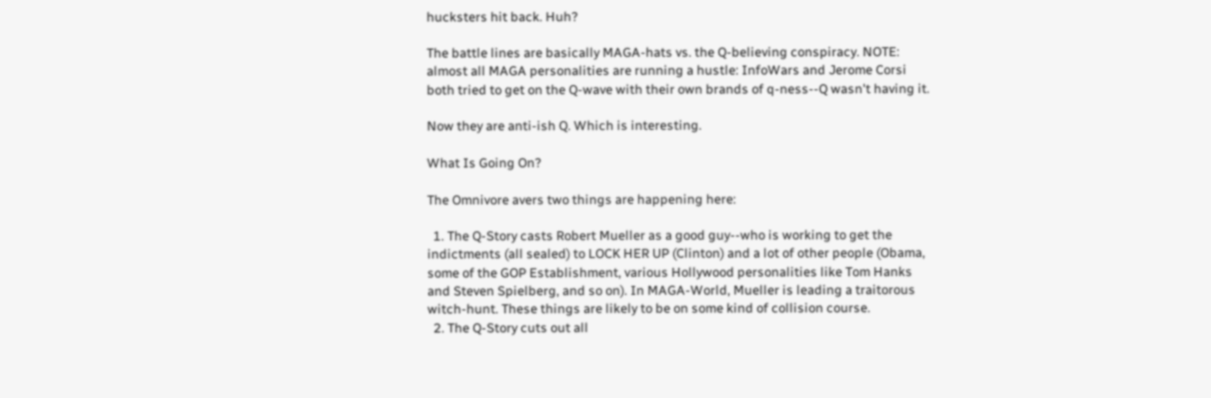hucksters hit back. Huh?

The battle lines are basically MAGA-hats vs. the Q-believing conspiracy. NOTE: almost all MAGA personalities are running a hustle: InfoWars and Jerome Corsi both tried to get on the Q-wave with their own brands of q-ness--Q wasn't having it.

Now they are anti-ish Q. Which is interesting.

What Is Going On?

The Omnivore avers two things are happening here:

  1. The Q-Story casts Robert Mueller as a good guy--who is working to get the indictments (all sealed) to LOCK HER UP (Clinton) and a lot of other people (Obama, some of the GOP Establishment, various Hollywood personalities like Tom Hanks and Steven Spielberg, and so on). In MAGA-World, Mueller is leading a traitorous witch-hunt. These things are likely to be on some kind of collision course.
  2. The Q-Story cuts out all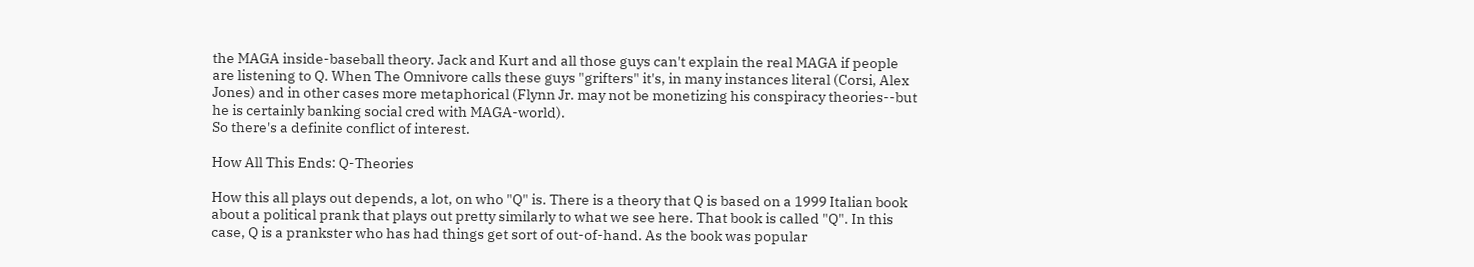the MAGA inside-baseball theory. Jack and Kurt and all those guys can't explain the real MAGA if people are listening to Q. When The Omnivore calls these guys "grifters" it's, in many instances literal (Corsi, Alex Jones) and in other cases more metaphorical (Flynn Jr. may not be monetizing his conspiracy theories--but he is certainly banking social cred with MAGA-world).
So there's a definite conflict of interest.

How All This Ends: Q-Theories

How this all plays out depends, a lot, on who "Q" is. There is a theory that Q is based on a 1999 Italian book about a political prank that plays out pretty similarly to what we see here. That book is called "Q". In this case, Q is a prankster who has had things get sort of out-of-hand. As the book was popular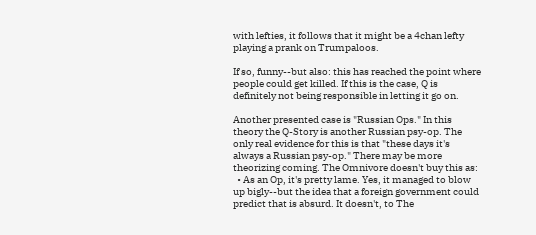with lefties, it follows that it might be a 4chan lefty playing a prank on Trumpaloos.

If so, funny--but also: this has reached the point where people could get killed. If this is the case, Q is definitely not being responsible in letting it go on.

Another presented case is "Russian Ops." In this theory the Q-Story is another Russian psy-op. The only real evidence for this is that "these days it's always a Russian psy-op." There may be more theorizing coming. The Omnivore doesn't buy this as:
  • As an Op, it's pretty lame. Yes, it managed to blow up bigly--but the idea that a foreign government could predict that is absurd. It doesn't, to The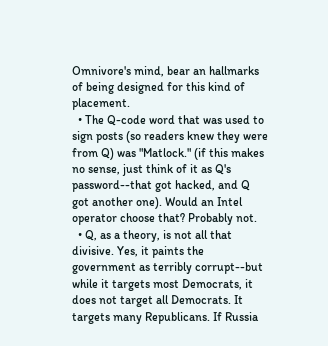Omnivore's mind, bear an hallmarks of being designed for this kind of placement.
  • The Q-code word that was used to sign posts (so readers knew they were from Q) was "Matlock." (if this makes no sense, just think of it as Q's password--that got hacked, and Q got another one). Would an Intel operator choose that? Probably not.
  • Q, as a theory, is not all that divisive. Yes, it paints the government as terribly corrupt--but while it targets most Democrats, it does not target all Democrats. It targets many Republicans. If Russia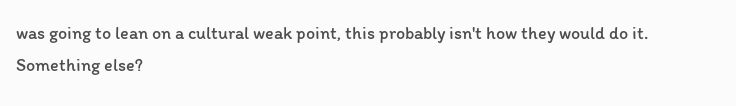was going to lean on a cultural weak point, this probably isn't how they would do it.
Something else?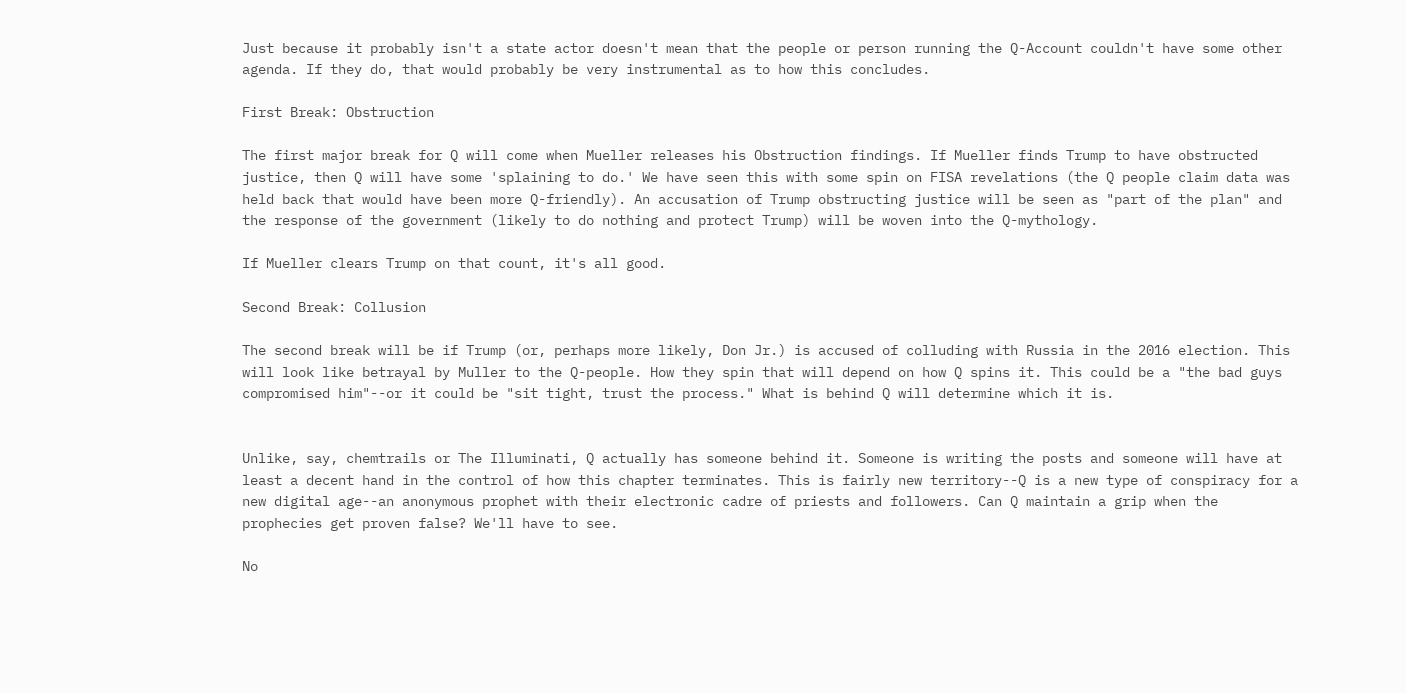Just because it probably isn't a state actor doesn't mean that the people or person running the Q-Account couldn't have some other agenda. If they do, that would probably be very instrumental as to how this concludes.

First Break: Obstruction

The first major break for Q will come when Mueller releases his Obstruction findings. If Mueller finds Trump to have obstructed justice, then Q will have some 'splaining to do.' We have seen this with some spin on FISA revelations (the Q people claim data was held back that would have been more Q-friendly). An accusation of Trump obstructing justice will be seen as "part of the plan" and the response of the government (likely to do nothing and protect Trump) will be woven into the Q-mythology.

If Mueller clears Trump on that count, it's all good.

Second Break: Collusion

The second break will be if Trump (or, perhaps more likely, Don Jr.) is accused of colluding with Russia in the 2016 election. This will look like betrayal by Muller to the Q-people. How they spin that will depend on how Q spins it. This could be a "the bad guys compromised him"--or it could be "sit tight, trust the process." What is behind Q will determine which it is.


Unlike, say, chemtrails or The Illuminati, Q actually has someone behind it. Someone is writing the posts and someone will have at least a decent hand in the control of how this chapter terminates. This is fairly new territory--Q is a new type of conspiracy for a new digital age--an anonymous prophet with their electronic cadre of priests and followers. Can Q maintain a grip when the prophecies get proven false? We'll have to see.

No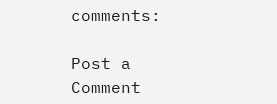comments:

Post a Comment